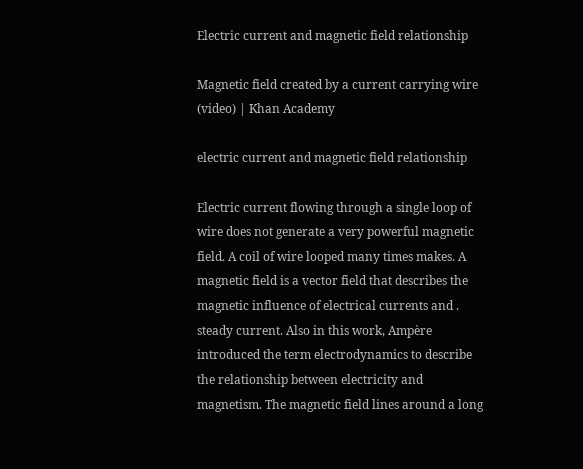Electric current and magnetic field relationship

Magnetic field created by a current carrying wire (video) | Khan Academy

electric current and magnetic field relationship

Electric current flowing through a single loop of wire does not generate a very powerful magnetic field. A coil of wire looped many times makes. A magnetic field is a vector field that describes the magnetic influence of electrical currents and . steady current. Also in this work, Ampère introduced the term electrodynamics to describe the relationship between electricity and magnetism. The magnetic field lines around a long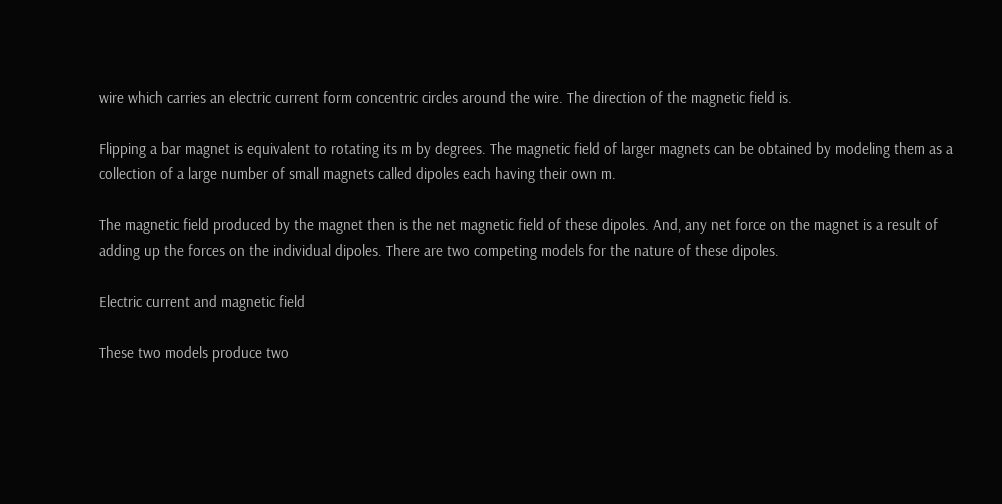wire which carries an electric current form concentric circles around the wire. The direction of the magnetic field is.

Flipping a bar magnet is equivalent to rotating its m by degrees. The magnetic field of larger magnets can be obtained by modeling them as a collection of a large number of small magnets called dipoles each having their own m.

The magnetic field produced by the magnet then is the net magnetic field of these dipoles. And, any net force on the magnet is a result of adding up the forces on the individual dipoles. There are two competing models for the nature of these dipoles.

Electric current and magnetic field

These two models produce two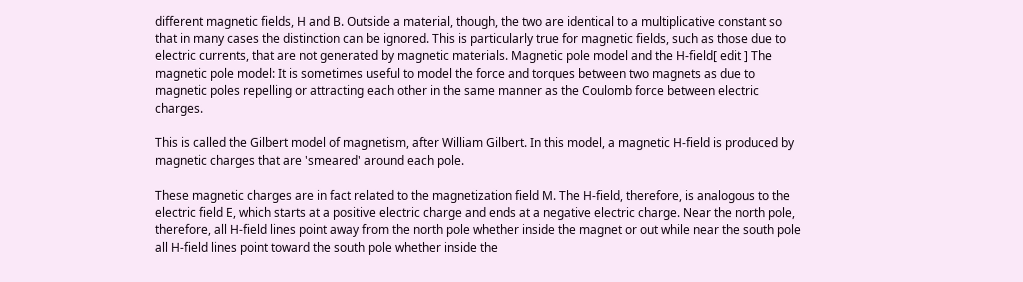different magnetic fields, H and B. Outside a material, though, the two are identical to a multiplicative constant so that in many cases the distinction can be ignored. This is particularly true for magnetic fields, such as those due to electric currents, that are not generated by magnetic materials. Magnetic pole model and the H-field[ edit ] The magnetic pole model: It is sometimes useful to model the force and torques between two magnets as due to magnetic poles repelling or attracting each other in the same manner as the Coulomb force between electric charges.

This is called the Gilbert model of magnetism, after William Gilbert. In this model, a magnetic H-field is produced by magnetic charges that are 'smeared' around each pole.

These magnetic charges are in fact related to the magnetization field M. The H-field, therefore, is analogous to the electric field E, which starts at a positive electric charge and ends at a negative electric charge. Near the north pole, therefore, all H-field lines point away from the north pole whether inside the magnet or out while near the south pole all H-field lines point toward the south pole whether inside the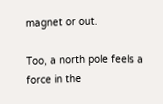magnet or out.

Too, a north pole feels a force in the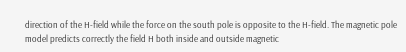direction of the H-field while the force on the south pole is opposite to the H-field. The magnetic pole model predicts correctly the field H both inside and outside magnetic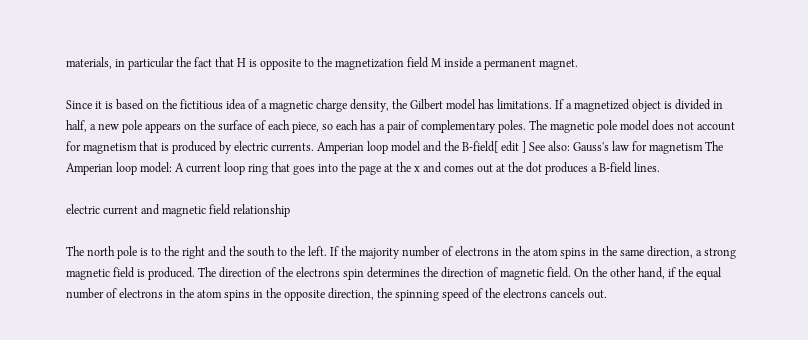materials, in particular the fact that H is opposite to the magnetization field M inside a permanent magnet.

Since it is based on the fictitious idea of a magnetic charge density, the Gilbert model has limitations. If a magnetized object is divided in half, a new pole appears on the surface of each piece, so each has a pair of complementary poles. The magnetic pole model does not account for magnetism that is produced by electric currents. Amperian loop model and the B-field[ edit ] See also: Gauss's law for magnetism The Amperian loop model: A current loop ring that goes into the page at the x and comes out at the dot produces a B-field lines.

electric current and magnetic field relationship

The north pole is to the right and the south to the left. If the majority number of electrons in the atom spins in the same direction, a strong magnetic field is produced. The direction of the electrons spin determines the direction of magnetic field. On the other hand, if the equal number of electrons in the atom spins in the opposite direction, the spinning speed of the electrons cancels out.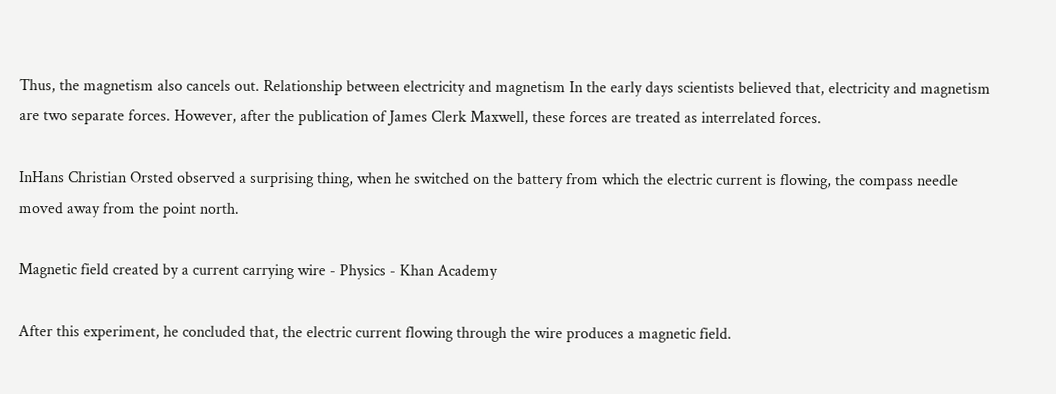Thus, the magnetism also cancels out. Relationship between electricity and magnetism In the early days scientists believed that, electricity and magnetism are two separate forces. However, after the publication of James Clerk Maxwell, these forces are treated as interrelated forces.

InHans Christian Orsted observed a surprising thing, when he switched on the battery from which the electric current is flowing, the compass needle moved away from the point north.

Magnetic field created by a current carrying wire - Physics - Khan Academy

After this experiment, he concluded that, the electric current flowing through the wire produces a magnetic field.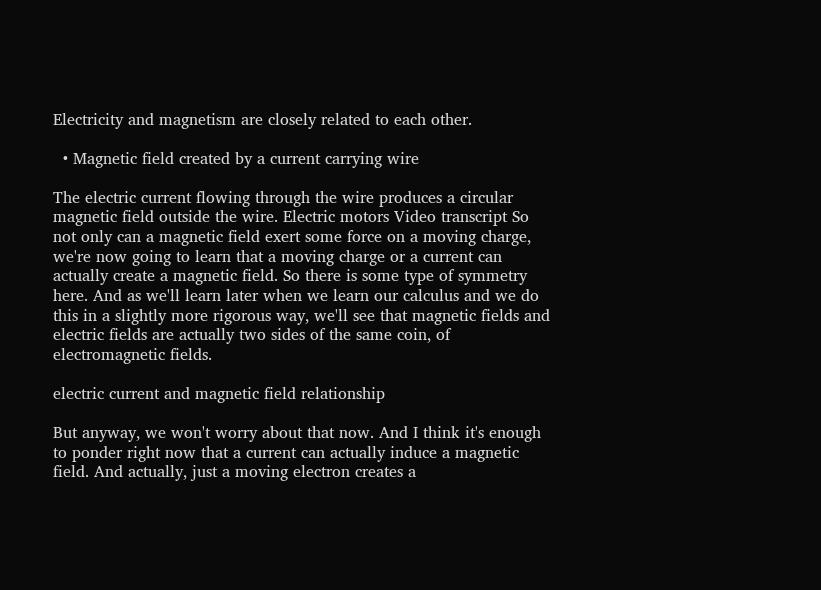Electricity and magnetism are closely related to each other.

  • Magnetic field created by a current carrying wire

The electric current flowing through the wire produces a circular magnetic field outside the wire. Electric motors Video transcript So not only can a magnetic field exert some force on a moving charge, we're now going to learn that a moving charge or a current can actually create a magnetic field. So there is some type of symmetry here. And as we'll learn later when we learn our calculus and we do this in a slightly more rigorous way, we'll see that magnetic fields and electric fields are actually two sides of the same coin, of electromagnetic fields.

electric current and magnetic field relationship

But anyway, we won't worry about that now. And I think it's enough to ponder right now that a current can actually induce a magnetic field. And actually, just a moving electron creates a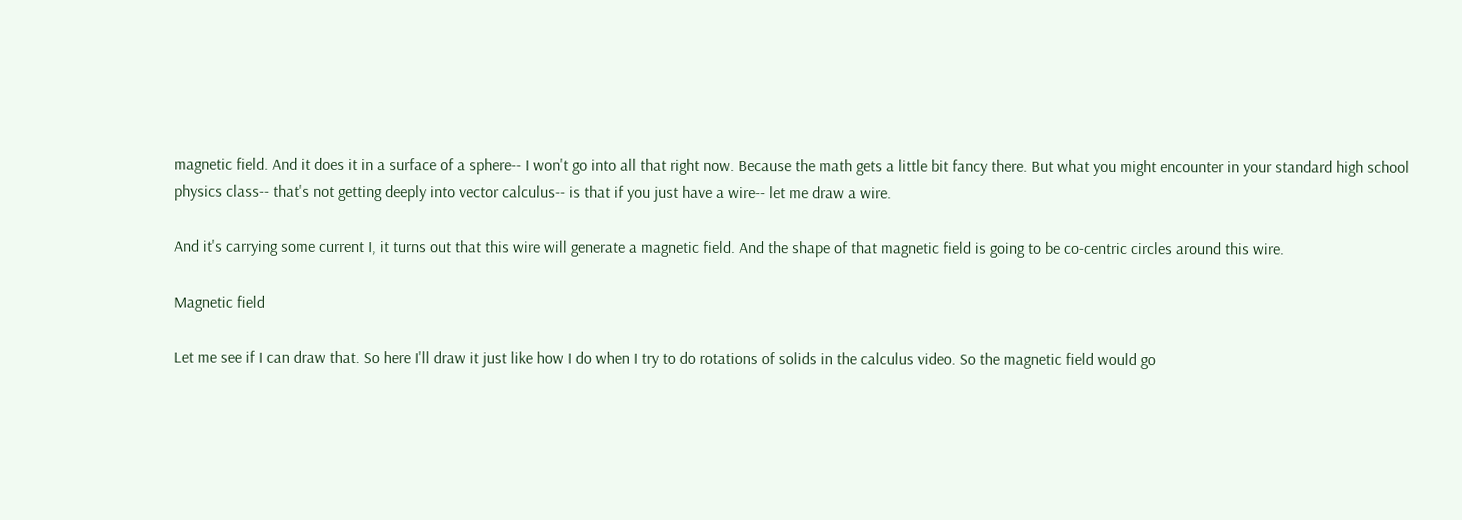magnetic field. And it does it in a surface of a sphere-- I won't go into all that right now. Because the math gets a little bit fancy there. But what you might encounter in your standard high school physics class-- that's not getting deeply into vector calculus-- is that if you just have a wire-- let me draw a wire.

And it's carrying some current I, it turns out that this wire will generate a magnetic field. And the shape of that magnetic field is going to be co-centric circles around this wire.

Magnetic field

Let me see if I can draw that. So here I'll draw it just like how I do when I try to do rotations of solids in the calculus video. So the magnetic field would go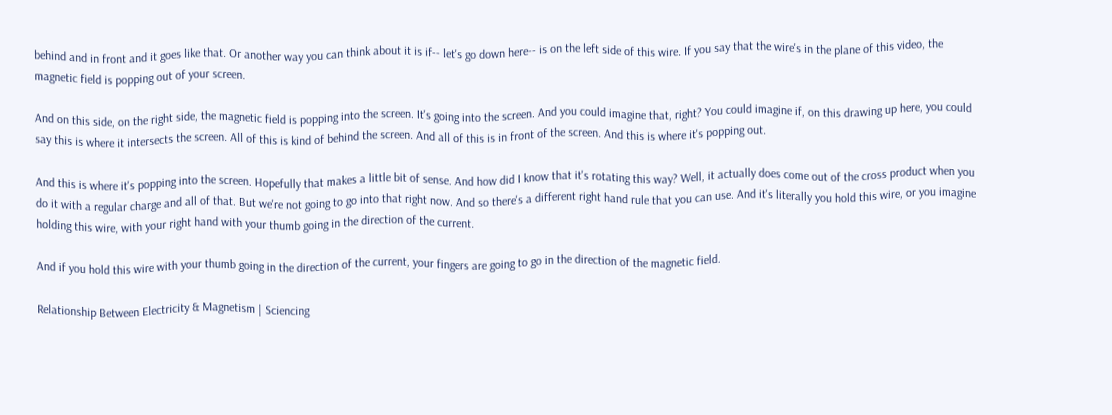behind and in front and it goes like that. Or another way you can think about it is if-- let's go down here-- is on the left side of this wire. If you say that the wire's in the plane of this video, the magnetic field is popping out of your screen.

And on this side, on the right side, the magnetic field is popping into the screen. It's going into the screen. And you could imagine that, right? You could imagine if, on this drawing up here, you could say this is where it intersects the screen. All of this is kind of behind the screen. And all of this is in front of the screen. And this is where it's popping out.

And this is where it's popping into the screen. Hopefully that makes a little bit of sense. And how did I know that it's rotating this way? Well, it actually does come out of the cross product when you do it with a regular charge and all of that. But we're not going to go into that right now. And so there's a different right hand rule that you can use. And it's literally you hold this wire, or you imagine holding this wire, with your right hand with your thumb going in the direction of the current.

And if you hold this wire with your thumb going in the direction of the current, your fingers are going to go in the direction of the magnetic field.

Relationship Between Electricity & Magnetism | Sciencing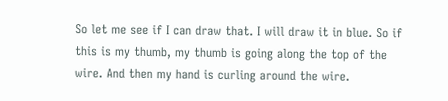So let me see if I can draw that. I will draw it in blue. So if this is my thumb, my thumb is going along the top of the wire. And then my hand is curling around the wire.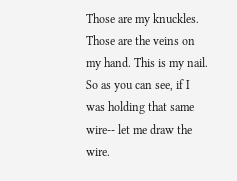Those are my knuckles. Those are the veins on my hand. This is my nail. So as you can see, if I was holding that same wire-- let me draw the wire.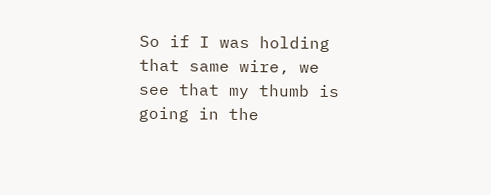So if I was holding that same wire, we see that my thumb is going in the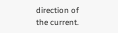direction of the current.